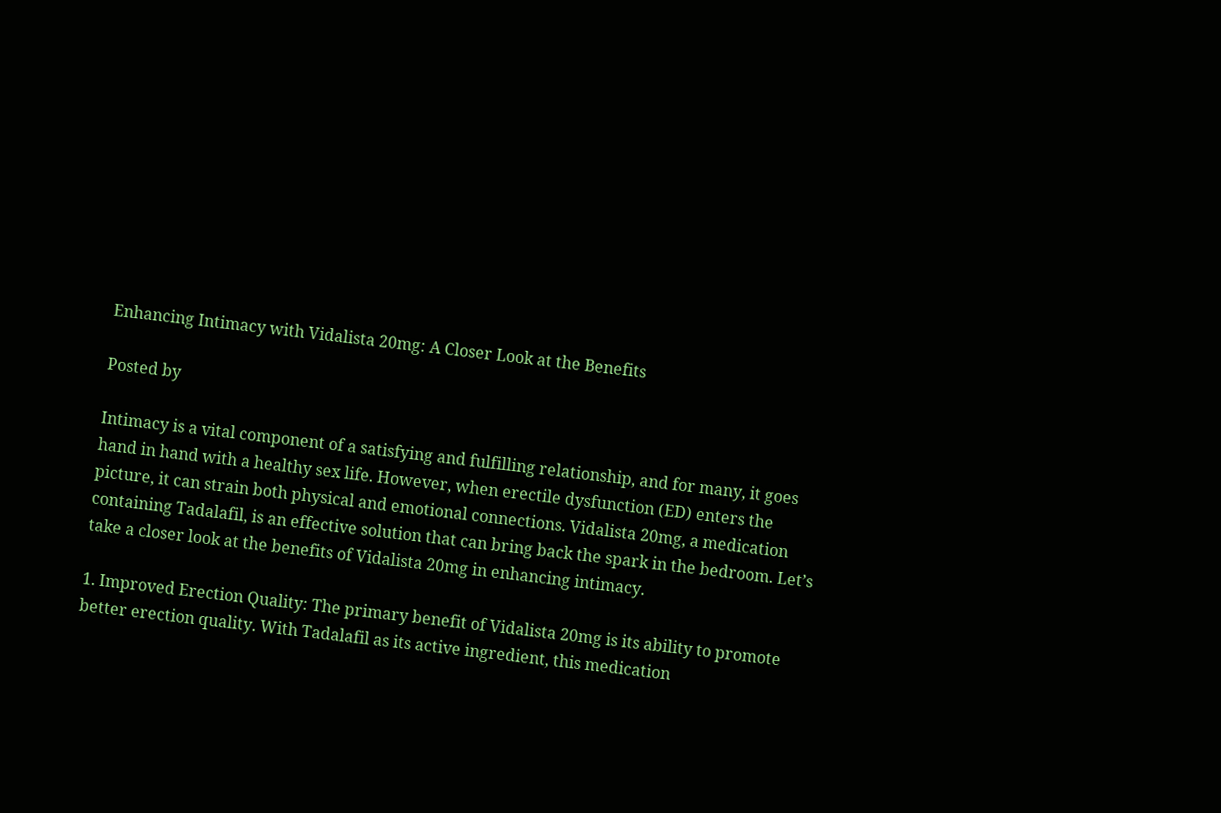Enhancing Intimacy with Vidalista 20mg: A Closer Look at the Benefits

Posted by

Intimacy is a vital component of a satisfying and fulfilling relationship, and for many, it goes hand in hand with a healthy sex life. However, when erectile dysfunction (ED) enters the picture, it can strain both physical and emotional connections. Vidalista 20mg, a medication containing Tadalafil, is an effective solution that can bring back the spark in the bedroom. Let’s take a closer look at the benefits of Vidalista 20mg in enhancing intimacy.

1. Improved Erection Quality: The primary benefit of Vidalista 20mg is its ability to promote better erection quality. With Tadalafil as its active ingredient, this medication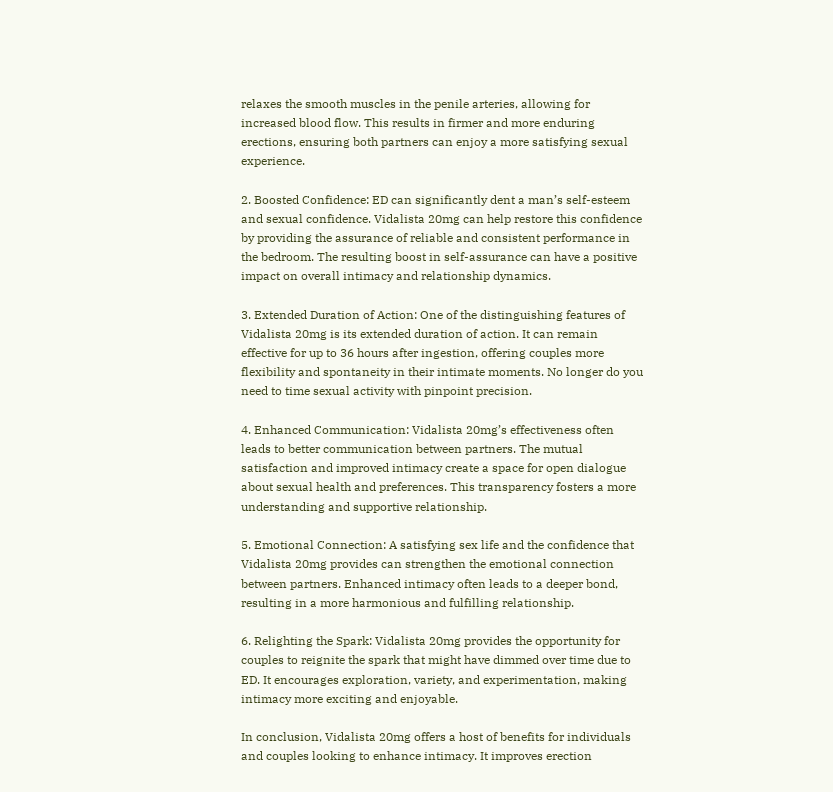relaxes the smooth muscles in the penile arteries, allowing for increased blood flow. This results in firmer and more enduring erections, ensuring both partners can enjoy a more satisfying sexual experience.

2. Boosted Confidence: ED can significantly dent a man’s self-esteem and sexual confidence. Vidalista 20mg can help restore this confidence by providing the assurance of reliable and consistent performance in the bedroom. The resulting boost in self-assurance can have a positive impact on overall intimacy and relationship dynamics.

3. Extended Duration of Action: One of the distinguishing features of Vidalista 20mg is its extended duration of action. It can remain effective for up to 36 hours after ingestion, offering couples more flexibility and spontaneity in their intimate moments. No longer do you need to time sexual activity with pinpoint precision.

4. Enhanced Communication: Vidalista 20mg’s effectiveness often leads to better communication between partners. The mutual satisfaction and improved intimacy create a space for open dialogue about sexual health and preferences. This transparency fosters a more understanding and supportive relationship.

5. Emotional Connection: A satisfying sex life and the confidence that Vidalista 20mg provides can strengthen the emotional connection between partners. Enhanced intimacy often leads to a deeper bond, resulting in a more harmonious and fulfilling relationship.

6. Relighting the Spark: Vidalista 20mg provides the opportunity for couples to reignite the spark that might have dimmed over time due to ED. It encourages exploration, variety, and experimentation, making intimacy more exciting and enjoyable.

In conclusion, Vidalista 20mg offers a host of benefits for individuals and couples looking to enhance intimacy. It improves erection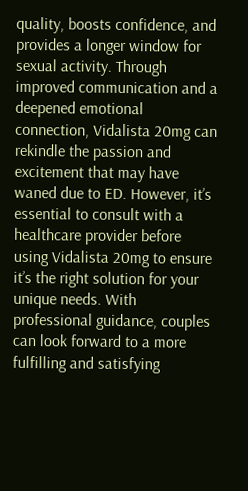quality, boosts confidence, and provides a longer window for sexual activity. Through improved communication and a deepened emotional connection, Vidalista 20mg can rekindle the passion and excitement that may have waned due to ED. However, it’s essential to consult with a healthcare provider before using Vidalista 20mg to ensure it’s the right solution for your unique needs. With professional guidance, couples can look forward to a more fulfilling and satisfying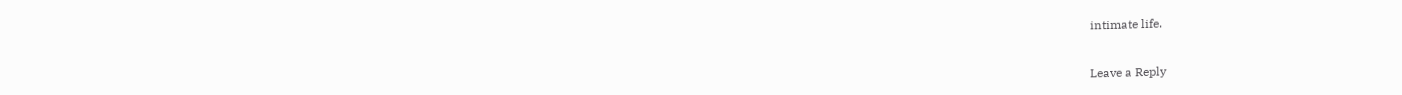intimate life.

Leave a Reply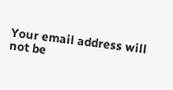Your email address will not be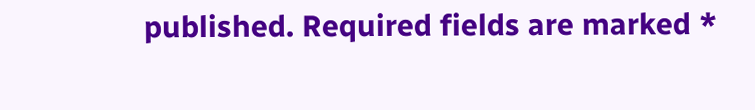published. Required fields are marked *